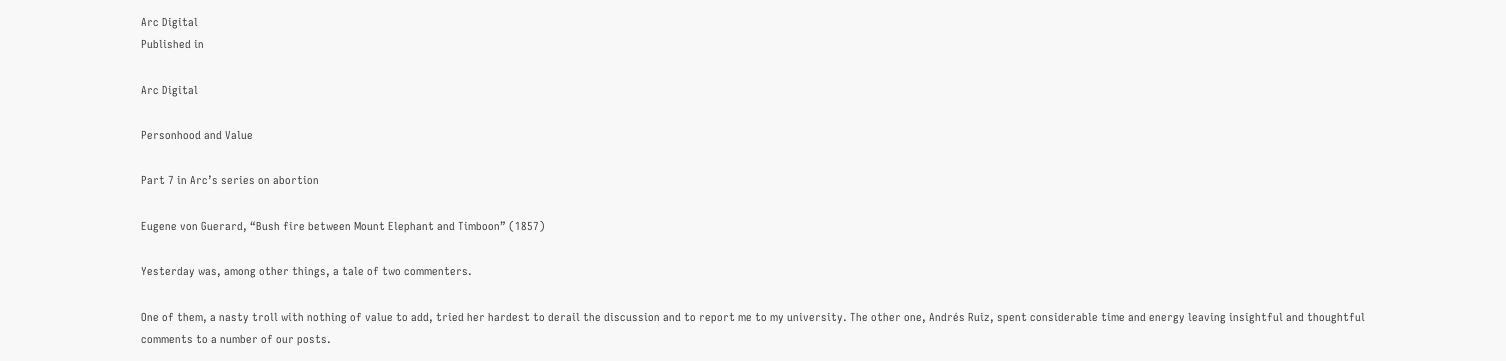Arc Digital
Published in

Arc Digital

Personhood and Value

Part 7 in Arc’s series on abortion

Eugene von Guerard, “Bush fire between Mount Elephant and Timboon” (1857)

Yesterday was, among other things, a tale of two commenters.

One of them, a nasty troll with nothing of value to add, tried her hardest to derail the discussion and to report me to my university. The other one, Andrés Ruiz, spent considerable time and energy leaving insightful and thoughtful comments to a number of our posts.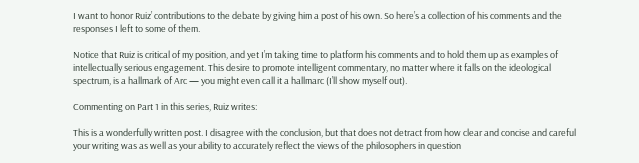I want to honor Ruiz’ contributions to the debate by giving him a post of his own. So here’s a collection of his comments and the responses I left to some of them.

Notice that Ruiz is critical of my position, and yet I’m taking time to platform his comments and to hold them up as examples of intellectually serious engagement. This desire to promote intelligent commentary, no matter where it falls on the ideological spectrum, is a hallmark of Arc — you might even call it a hallmarc (I’ll show myself out).

Commenting on Part 1 in this series, Ruiz writes:

This is a wonderfully written post. I disagree with the conclusion, but that does not detract from how clear and concise and careful your writing was as well as your ability to accurately reflect the views of the philosophers in question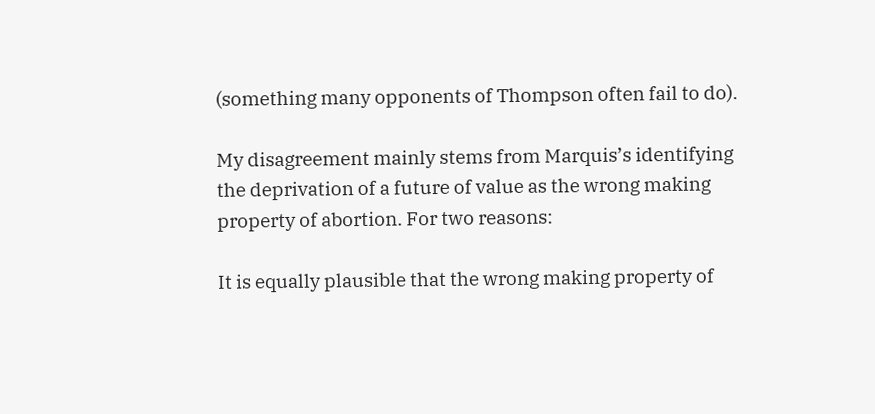(something many opponents of Thompson often fail to do).

My disagreement mainly stems from Marquis’s identifying the deprivation of a future of value as the wrong making property of abortion. For two reasons:

It is equally plausible that the wrong making property of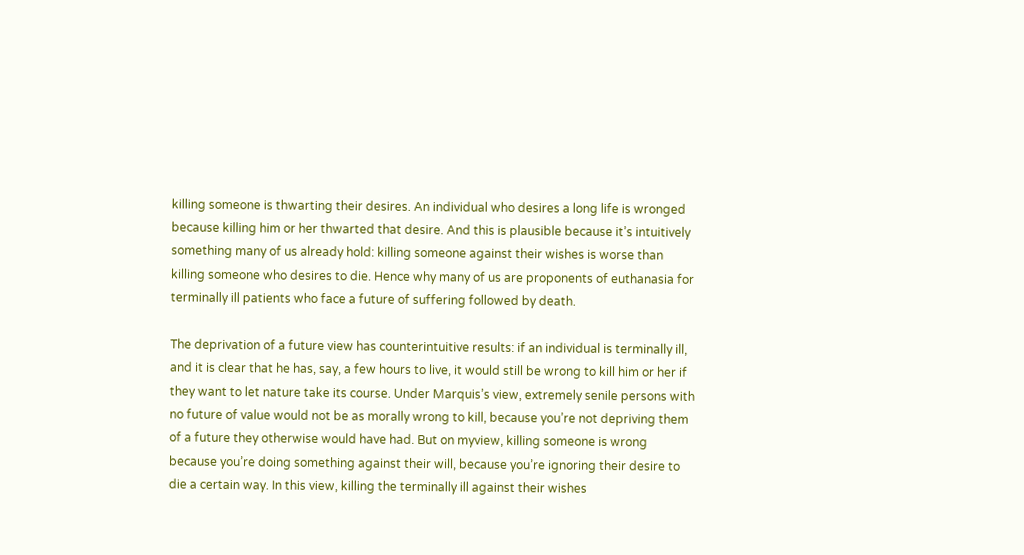killing someone is thwarting their desires. An individual who desires a long life is wronged because killing him or her thwarted that desire. And this is plausible because it’s intuitively something many of us already hold: killing someone against their wishes is worse than killing someone who desires to die. Hence why many of us are proponents of euthanasia for terminally ill patients who face a future of suffering followed by death.

The deprivation of a future view has counterintuitive results: if an individual is terminally ill, and it is clear that he has, say, a few hours to live, it would still be wrong to kill him or her if they want to let nature take its course. Under Marquis’s view, extremely senile persons with no future of value would not be as morally wrong to kill, because you’re not depriving them of a future they otherwise would have had. But on myview, killing someone is wrong because you’re doing something against their will, because you’re ignoring their desire to die a certain way. In this view, killing the terminally ill against their wishes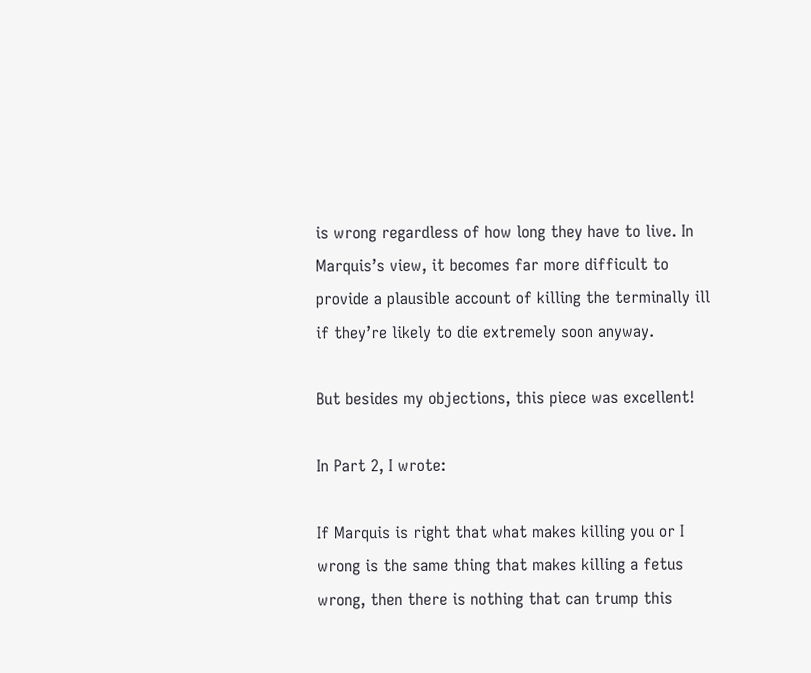is wrong regardless of how long they have to live. In Marquis’s view, it becomes far more difficult to provide a plausible account of killing the terminally ill if they’re likely to die extremely soon anyway.

But besides my objections, this piece was excellent!

In Part 2, I wrote:

If Marquis is right that what makes killing you or I wrong is the same thing that makes killing a fetus wrong, then there is nothing that can trump this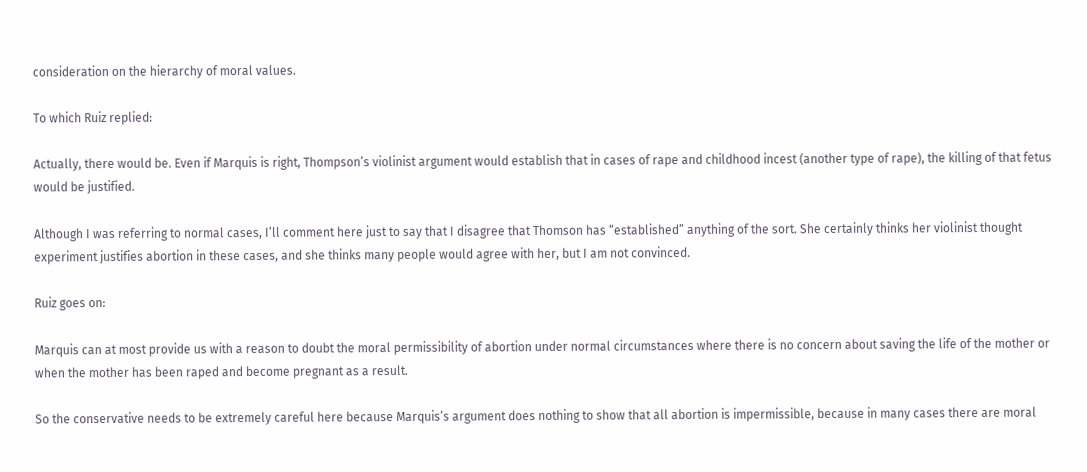consideration on the hierarchy of moral values.

To which Ruiz replied:

Actually, there would be. Even if Marquis is right, Thompson’s violinist argument would establish that in cases of rape and childhood incest (another type of rape), the killing of that fetus would be justified.

Although I was referring to normal cases, I’ll comment here just to say that I disagree that Thomson has “established” anything of the sort. She certainly thinks her violinist thought experiment justifies abortion in these cases, and she thinks many people would agree with her, but I am not convinced.

Ruiz goes on:

Marquis can at most provide us with a reason to doubt the moral permissibility of abortion under normal circumstances where there is no concern about saving the life of the mother or when the mother has been raped and become pregnant as a result.

So the conservative needs to be extremely careful here because Marquis’s argument does nothing to show that all abortion is impermissible, because in many cases there are moral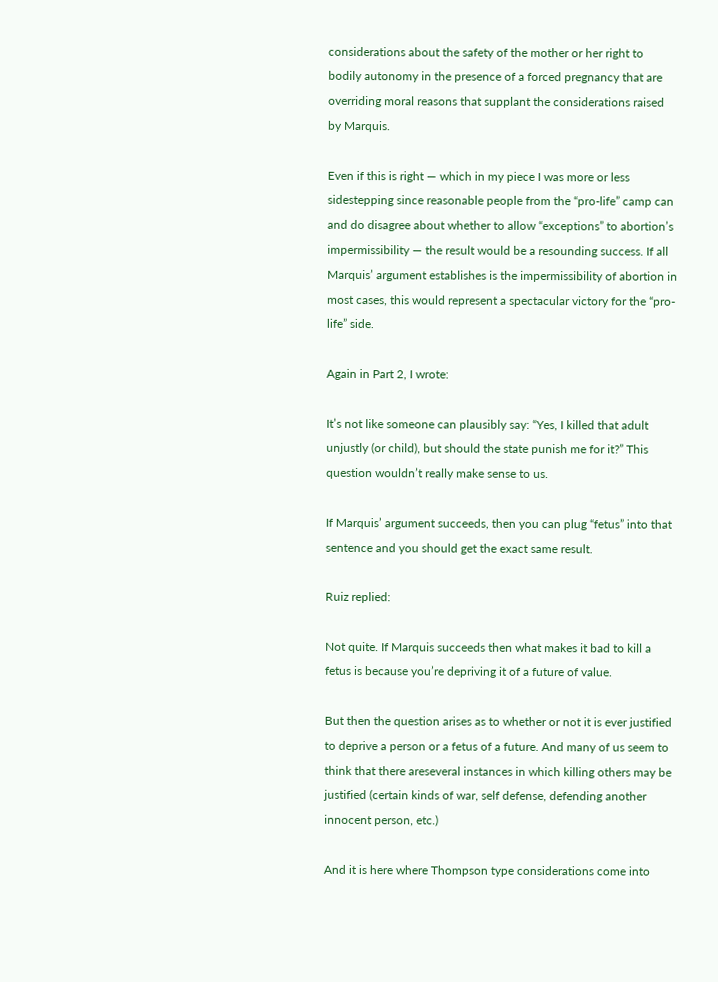considerations about the safety of the mother or her right to bodily autonomy in the presence of a forced pregnancy that are overriding moral reasons that supplant the considerations raised by Marquis.

Even if this is right — which in my piece I was more or less sidestepping since reasonable people from the “pro-life” camp can and do disagree about whether to allow “exceptions” to abortion’s impermissibility — the result would be a resounding success. If all Marquis’ argument establishes is the impermissibility of abortion in most cases, this would represent a spectacular victory for the “pro-life” side.

Again in Part 2, I wrote:

It’s not like someone can plausibly say: “Yes, I killed that adult unjustly (or child), but should the state punish me for it?” This question wouldn’t really make sense to us.

If Marquis’ argument succeeds, then you can plug “fetus” into that sentence and you should get the exact same result.

Ruiz replied:

Not quite. If Marquis succeeds then what makes it bad to kill a fetus is because you’re depriving it of a future of value.

But then the question arises as to whether or not it is ever justified to deprive a person or a fetus of a future. And many of us seem to think that there areseveral instances in which killing others may be justified (certain kinds of war, self defense, defending another innocent person, etc.)

And it is here where Thompson type considerations come into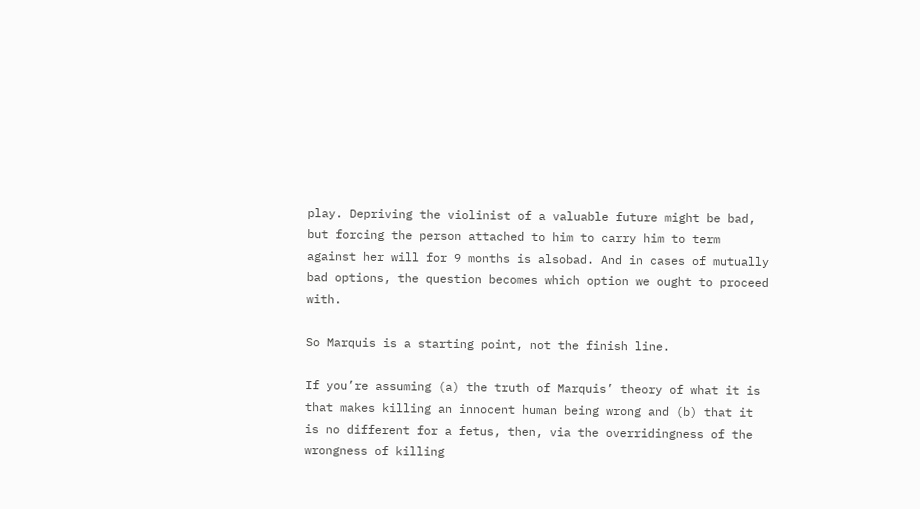play. Depriving the violinist of a valuable future might be bad, but forcing the person attached to him to carry him to term against her will for 9 months is alsobad. And in cases of mutually bad options, the question becomes which option we ought to proceed with.

So Marquis is a starting point, not the finish line.

If you’re assuming (a) the truth of Marquis’ theory of what it is that makes killing an innocent human being wrong and (b) that it is no different for a fetus, then, via the overridingness of the wrongness of killing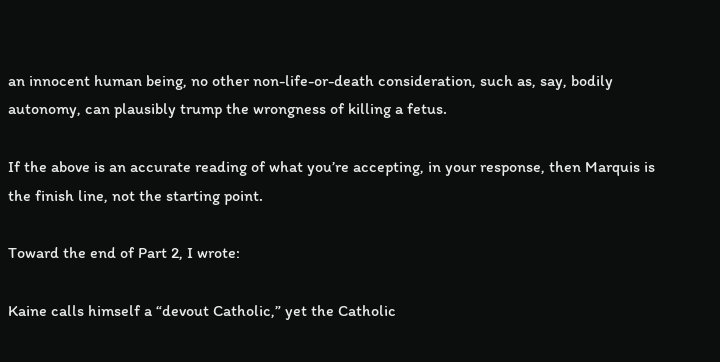an innocent human being, no other non-life-or-death consideration, such as, say, bodily autonomy, can plausibly trump the wrongness of killing a fetus.

If the above is an accurate reading of what you’re accepting, in your response, then Marquis is the finish line, not the starting point.

Toward the end of Part 2, I wrote:

Kaine calls himself a “devout Catholic,” yet the Catholic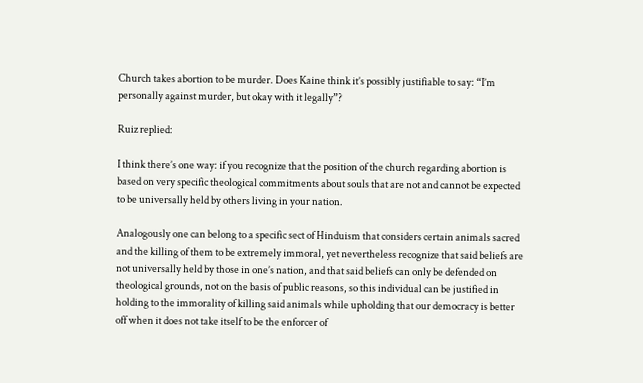Church takes abortion to be murder. Does Kaine think it’s possibly justifiable to say: “I’m personally against murder, but okay with it legally”?

Ruiz replied:

I think there’s one way: if you recognize that the position of the church regarding abortion is based on very specific theological commitments about souls that are not and cannot be expected to be universally held by others living in your nation.

Analogously one can belong to a specific sect of Hinduism that considers certain animals sacred and the killing of them to be extremely immoral, yet nevertheless recognize that said beliefs are not universally held by those in one’s nation, and that said beliefs can only be defended on theological grounds, not on the basis of public reasons, so this individual can be justified in holding to the immorality of killing said animals while upholding that our democracy is better off when it does not take itself to be the enforcer of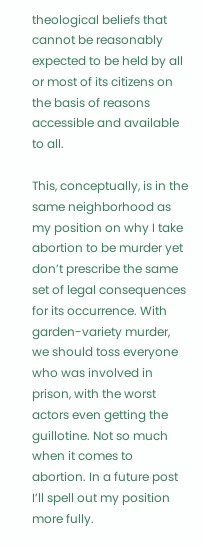theological beliefs that cannot be reasonably expected to be held by all or most of its citizens on the basis of reasons accessible and available to all.

This, conceptually, is in the same neighborhood as my position on why I take abortion to be murder yet don’t prescribe the same set of legal consequences for its occurrence. With garden-variety murder, we should toss everyone who was involved in prison, with the worst actors even getting the guillotine. Not so much when it comes to abortion. In a future post I’ll spell out my position more fully.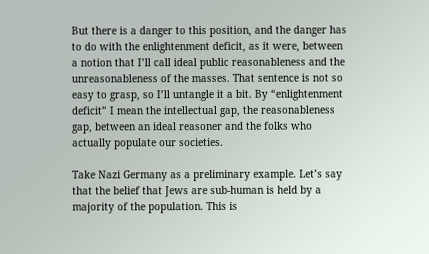But there is a danger to this position, and the danger has to do with the enlightenment deficit, as it were, between a notion that I’ll call ideal public reasonableness and the unreasonableness of the masses. That sentence is not so easy to grasp, so I’ll untangle it a bit. By “enlightenment deficit” I mean the intellectual gap, the reasonableness gap, between an ideal reasoner and the folks who actually populate our societies.

Take Nazi Germany as a preliminary example. Let’s say that the belief that Jews are sub-human is held by a majority of the population. This is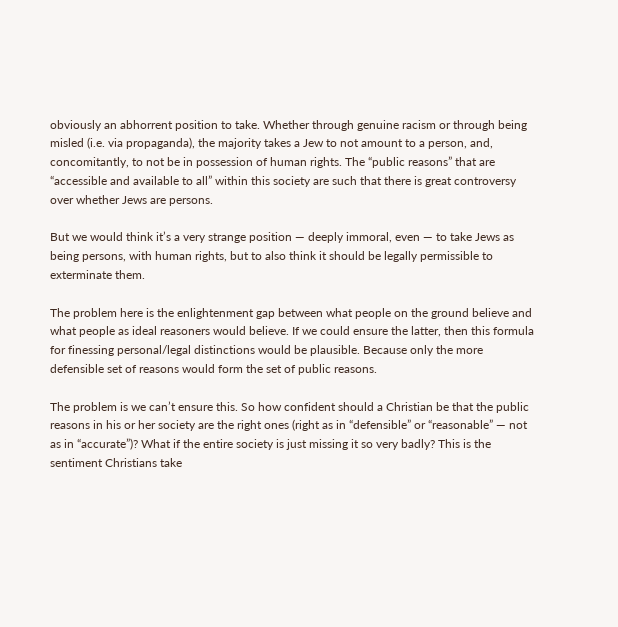obviously an abhorrent position to take. Whether through genuine racism or through being misled (i.e. via propaganda), the majority takes a Jew to not amount to a person, and, concomitantly, to not be in possession of human rights. The “public reasons” that are “accessible and available to all” within this society are such that there is great controversy over whether Jews are persons.

But we would think it’s a very strange position — deeply immoral, even — to take Jews as being persons, with human rights, but to also think it should be legally permissible to exterminate them.

The problem here is the enlightenment gap between what people on the ground believe and what people as ideal reasoners would believe. If we could ensure the latter, then this formula for finessing personal/legal distinctions would be plausible. Because only the more defensible set of reasons would form the set of public reasons.

The problem is we can’t ensure this. So how confident should a Christian be that the public reasons in his or her society are the right ones (right as in “defensible” or “reasonable” — not as in “accurate”)? What if the entire society is just missing it so very badly? This is the sentiment Christians take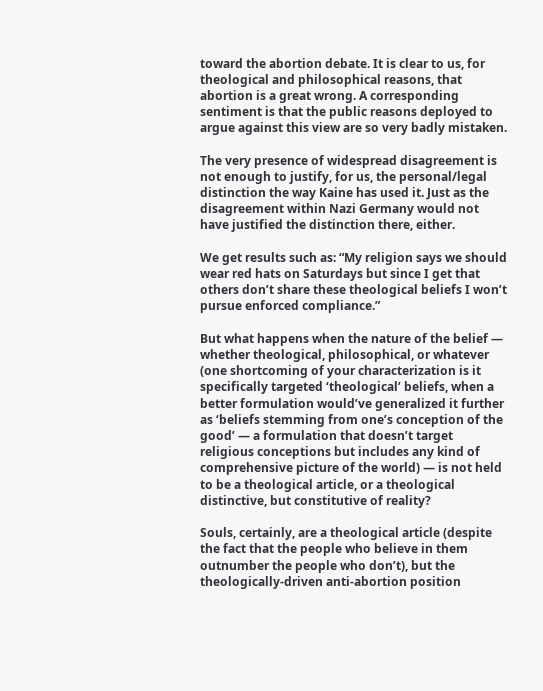toward the abortion debate. It is clear to us, for theological and philosophical reasons, that abortion is a great wrong. A corresponding sentiment is that the public reasons deployed to argue against this view are so very badly mistaken.

The very presence of widespread disagreement is not enough to justify, for us, the personal/legal distinction the way Kaine has used it. Just as the disagreement within Nazi Germany would not have justified the distinction there, either.

We get results such as: “My religion says we should wear red hats on Saturdays but since I get that others don’t share these theological beliefs I won’t pursue enforced compliance.”

But what happens when the nature of the belief — whether theological, philosophical, or whatever (one shortcoming of your characterization is it specifically targeted ‘theological’ beliefs, when a better formulation would’ve generalized it further as ‘beliefs stemming from one’s conception of the good’ — a formulation that doesn’t target religious conceptions but includes any kind of comprehensive picture of the world) — is not held to be a theological article, or a theological distinctive, but constitutive of reality?

Souls, certainly, are a theological article (despite the fact that the people who believe in them outnumber the people who don’t), but the theologically-driven anti-abortion position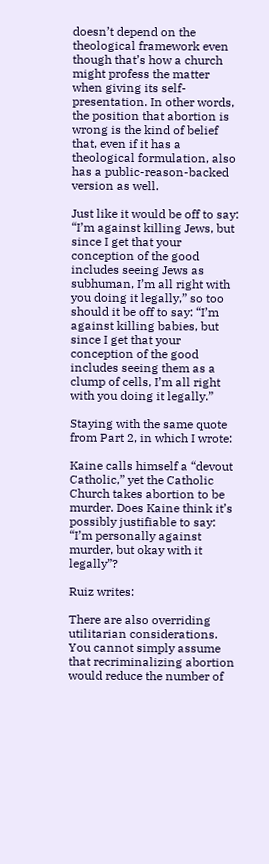doesn’t depend on the theological framework even though that’s how a church might profess the matter when giving its self-presentation. In other words, the position that abortion is wrong is the kind of belief that, even if it has a theological formulation, also has a public-reason-backed version as well.

Just like it would be off to say: “I’m against killing Jews, but since I get that your conception of the good includes seeing Jews as subhuman, I’m all right with you doing it legally,” so too should it be off to say: “I’m against killing babies, but since I get that your conception of the good includes seeing them as a clump of cells, I’m all right with you doing it legally.”

Staying with the same quote from Part 2, in which I wrote:

Kaine calls himself a “devout Catholic,” yet the Catholic Church takes abortion to be murder. Does Kaine think it’s possibly justifiable to say: “I’m personally against murder, but okay with it legally”?

Ruiz writes:

There are also overriding utilitarian considerations. You cannot simply assume that recriminalizing abortion would reduce the number of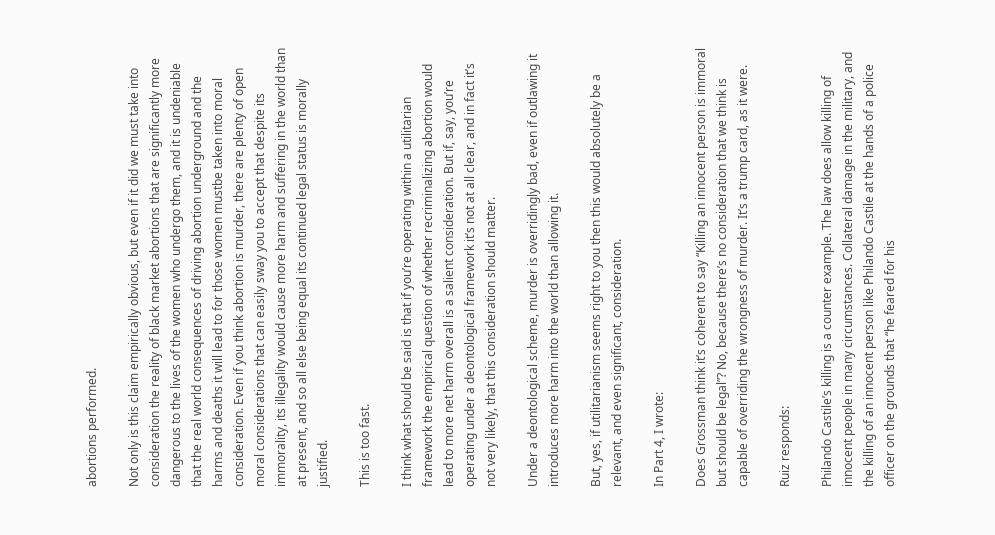abortions performed.

Not only is this claim empirically obvious, but even if it did we must take into consideration the reality of black market abortions that are significantly more dangerous to the lives of the women who undergo them, and it is undeniable that the real world consequences of driving abortion underground and the harms and deaths it will lead to for those women mustbe taken into moral consideration. Even if you think abortion is murder, there are plenty of open moral considerations that can easily sway you to accept that despite its immorality, its illegality would cause more harm and suffering in the world than at present, and so all else being equal its continued legal status is morally justified.

This is too fast.

I think what should be said is that if you’re operating within a utilitarian framework the empirical question of whether recriminalizing abortion would lead to more net harm overall is a salient consideration. But if, say, you’re operating under a deontological framework it’s not at all clear, and in fact it’s not very likely, that this consideration should matter.

Under a deontological scheme, murder is overridingly bad, even if outlawing it introduces more harm into the world than allowing it.

But, yes, if utilitarianism seems right to you then this would absolutely be a relevant, and even significant, consideration.

In Part 4, I wrote:

Does Grossman think it’s coherent to say “Killing an innocent person is immoral but should be legal”? No, because there’s no consideration that we think is capable of overriding the wrongness of murder. It’s a trump card, as it were.

Ruiz responds:

Philando Castile’s killing is a counter example. The law does allow killing of innocent people in many circumstances. Collateral damage in the military, and the killing of an innocent person like Philando Castile at the hands of a police officer on the grounds that “he feared for his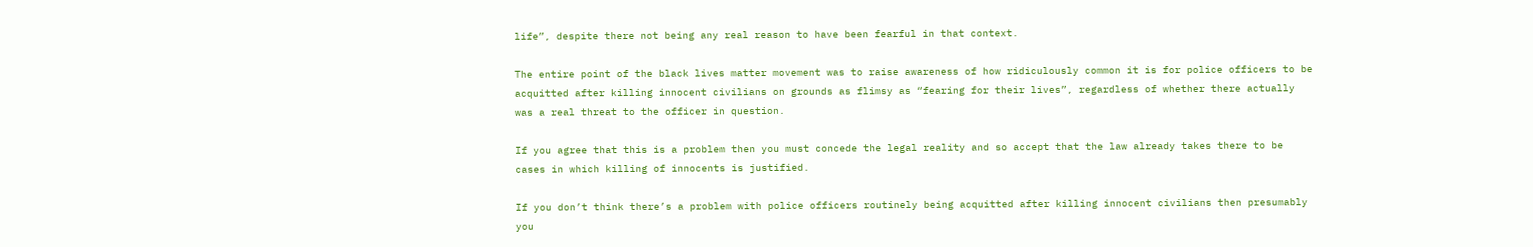life”, despite there not being any real reason to have been fearful in that context.

The entire point of the black lives matter movement was to raise awareness of how ridiculously common it is for police officers to be acquitted after killing innocent civilians on grounds as flimsy as “fearing for their lives”, regardless of whether there actually was a real threat to the officer in question.

If you agree that this is a problem then you must concede the legal reality and so accept that the law already takes there to be cases in which killing of innocents is justified.

If you don’t think there’s a problem with police officers routinely being acquitted after killing innocent civilians then presumably you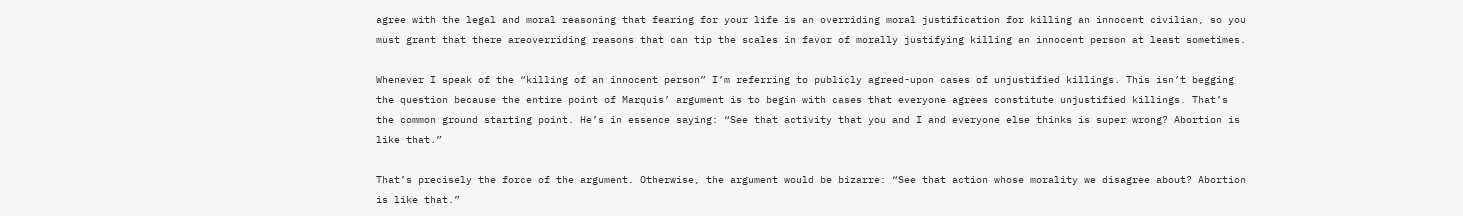agree with the legal and moral reasoning that fearing for your life is an overriding moral justification for killing an innocent civilian, so you must grant that there areoverriding reasons that can tip the scales in favor of morally justifying killing an innocent person at least sometimes.

Whenever I speak of the “killing of an innocent person” I’m referring to publicly agreed-upon cases of unjustified killings. This isn’t begging the question because the entire point of Marquis’ argument is to begin with cases that everyone agrees constitute unjustified killings. That’s the common ground starting point. He’s in essence saying: “See that activity that you and I and everyone else thinks is super wrong? Abortion is like that.”

That’s precisely the force of the argument. Otherwise, the argument would be bizarre: “See that action whose morality we disagree about? Abortion is like that.”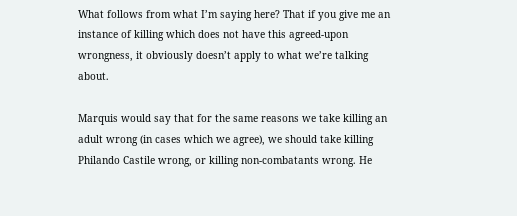What follows from what I’m saying here? That if you give me an instance of killing which does not have this agreed-upon wrongness, it obviously doesn’t apply to what we’re talking about.

Marquis would say that for the same reasons we take killing an adult wrong (in cases which we agree), we should take killing Philando Castile wrong, or killing non-combatants wrong. He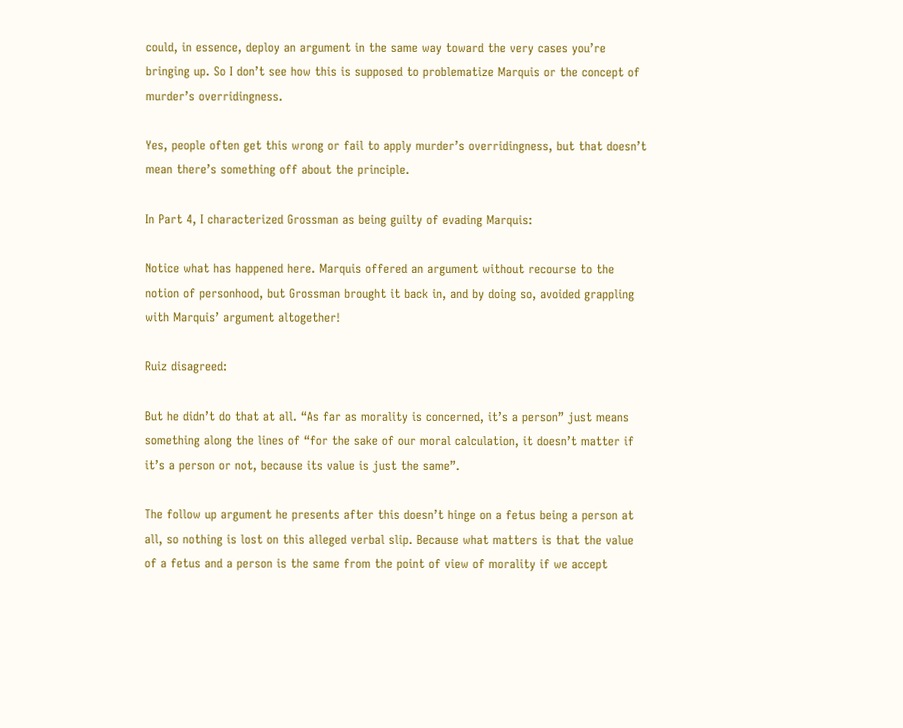could, in essence, deploy an argument in the same way toward the very cases you’re bringing up. So I don’t see how this is supposed to problematize Marquis or the concept of murder’s overridingness.

Yes, people often get this wrong or fail to apply murder’s overridingness, but that doesn’t mean there’s something off about the principle.

In Part 4, I characterized Grossman as being guilty of evading Marquis:

Notice what has happened here. Marquis offered an argument without recourse to the notion of personhood, but Grossman brought it back in, and by doing so, avoided grappling with Marquis’ argument altogether!

Ruiz disagreed:

But he didn’t do that at all. “As far as morality is concerned, it’s a person” just means something along the lines of “for the sake of our moral calculation, it doesn’t matter if it’s a person or not, because its value is just the same”.

The follow up argument he presents after this doesn’t hinge on a fetus being a person at all, so nothing is lost on this alleged verbal slip. Because what matters is that the value of a fetus and a person is the same from the point of view of morality if we accept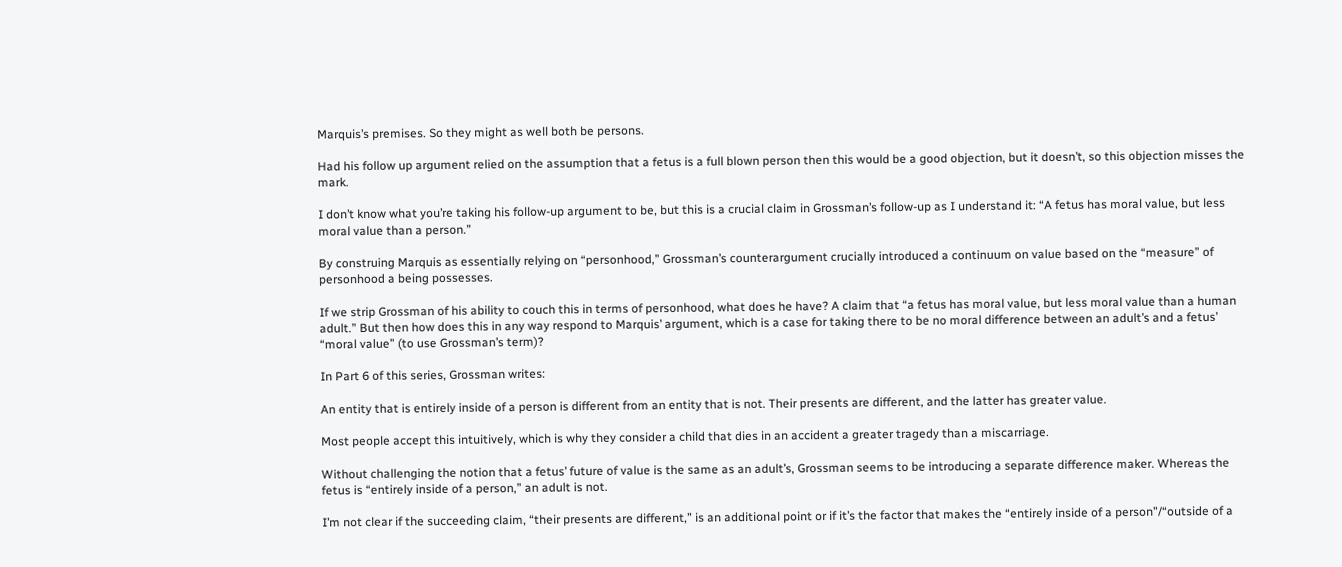Marquis’s premises. So they might as well both be persons.

Had his follow up argument relied on the assumption that a fetus is a full blown person then this would be a good objection, but it doesn’t, so this objection misses the mark.

I don’t know what you’re taking his follow-up argument to be, but this is a crucial claim in Grossman’s follow-up as I understand it: “A fetus has moral value, but less moral value than a person.”

By construing Marquis as essentially relying on “personhood,” Grossman’s counterargument crucially introduced a continuum on value based on the “measure” of personhood a being possesses.

If we strip Grossman of his ability to couch this in terms of personhood, what does he have? A claim that “a fetus has moral value, but less moral value than a human adult.” But then how does this in any way respond to Marquis’ argument, which is a case for taking there to be no moral difference between an adult’s and a fetus’ “moral value” (to use Grossman’s term)?

In Part 6 of this series, Grossman writes:

An entity that is entirely inside of a person is different from an entity that is not. Their presents are different, and the latter has greater value.

Most people accept this intuitively, which is why they consider a child that dies in an accident a greater tragedy than a miscarriage.

Without challenging the notion that a fetus’ future of value is the same as an adult’s, Grossman seems to be introducing a separate difference maker. Whereas the fetus is “entirely inside of a person,” an adult is not.

I’m not clear if the succeeding claim, “their presents are different,” is an additional point or if it’s the factor that makes the “entirely inside of a person”/“outside of a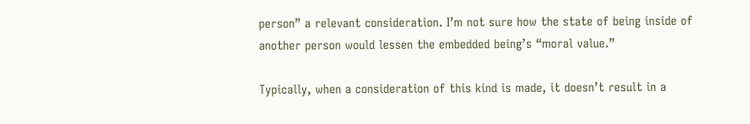person” a relevant consideration. I’m not sure how the state of being inside of another person would lessen the embedded being’s “moral value.”

Typically, when a consideration of this kind is made, it doesn’t result in a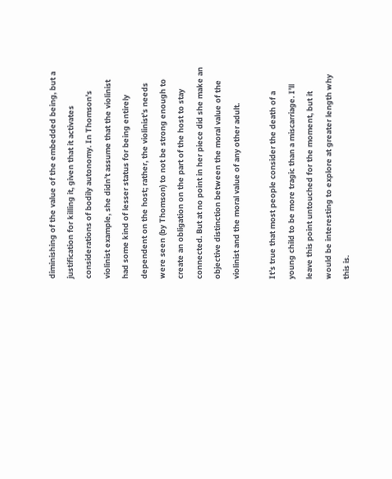diminishing of the value of the embedded being, but a justification for killing it, given that it activates considerations of bodily autonomy. In Thomson’s violinist example, she didn’t assume that the violinist had some kind of lesser status for being entirely dependent on the host; rather, the violinist’s needs were seen (by Thomson) to not be strong enough to create an obligation on the part of the host to stay connected. But at no point in her piece did she make an objective distinction between the moral value of the violinist and the moral value of any other adult.

It’s true that most people consider the death of a young child to be more tragic than a miscarriage. I’ll leave this point untouched for the moment, but it would be interesting to explore at greater length why this is.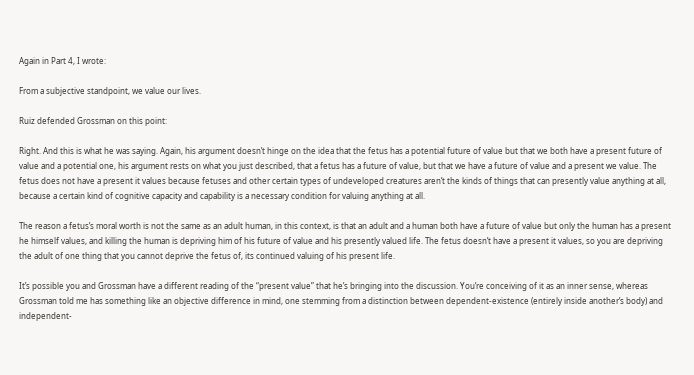Again in Part 4, I wrote:

From a subjective standpoint, we value our lives.

Ruiz defended Grossman on this point:

Right. And this is what he was saying. Again, his argument doesn’t hinge on the idea that the fetus has a potential future of value but that we both have a present future of value and a potential one, his argument rests on what you just described, that a fetus has a future of value, but that we have a future of value and a present we value. The fetus does not have a present it values because fetuses and other certain types of undeveloped creatures aren’t the kinds of things that can presently value anything at all, because a certain kind of cognitive capacity and capability is a necessary condition for valuing anything at all.

The reason a fetus’s moral worth is not the same as an adult human, in this context, is that an adult and a human both have a future of value but only the human has a present he himself values, and killing the human is depriving him of his future of value and his presently valued life. The fetus doesn’t have a present it values, so you are depriving the adult of one thing that you cannot deprive the fetus of, its continued valuing of his present life.

It’s possible you and Grossman have a different reading of the “present value” that he’s bringing into the discussion. You’re conceiving of it as an inner sense, whereas Grossman told me has something like an objective difference in mind, one stemming from a distinction between dependent-existence (entirely inside another’s body) and independent-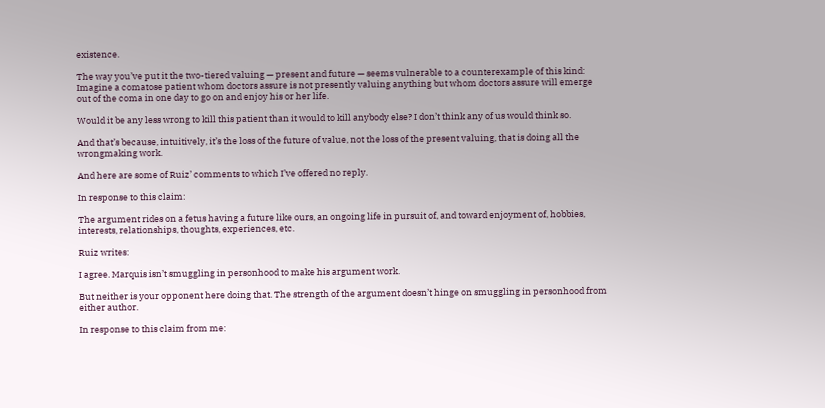existence.

The way you’ve put it the two-tiered valuing — present and future — seems vulnerable to a counterexample of this kind: Imagine a comatose patient whom doctors assure is not presently valuing anything but whom doctors assure will emerge out of the coma in one day to go on and enjoy his or her life.

Would it be any less wrong to kill this patient than it would to kill anybody else? I don’t think any of us would think so.

And that’s because, intuitively, it’s the loss of the future of value, not the loss of the present valuing, that is doing all the wrongmaking work.

And here are some of Ruiz’ comments to which I’ve offered no reply.

In response to this claim:

The argument rides on a fetus having a future like ours, an ongoing life in pursuit of, and toward enjoyment of, hobbies, interests, relationships, thoughts, experiences, etc.

Ruiz writes:

I agree. Marquis isn’t smuggling in personhood to make his argument work.

But neither is your opponent here doing that. The strength of the argument doesn’t hinge on smuggling in personhood from either author.

In response to this claim from me: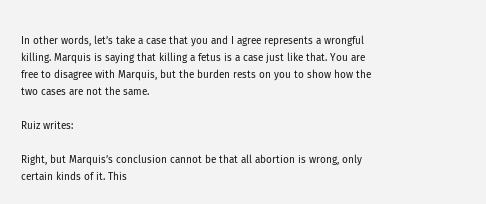In other words, let’s take a case that you and I agree represents a wrongful killing. Marquis is saying that killing a fetus is a case just like that. You are free to disagree with Marquis, but the burden rests on you to show how the two cases are not the same.

Ruiz writes:

Right, but Marquis’s conclusion cannot be that all abortion is wrong, only certain kinds of it. This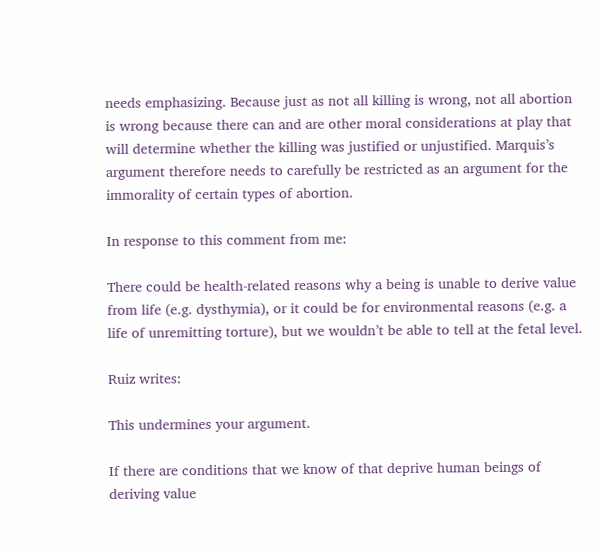needs emphasizing. Because just as not all killing is wrong, not all abortion is wrong because there can and are other moral considerations at play that will determine whether the killing was justified or unjustified. Marquis’s argument therefore needs to carefully be restricted as an argument for the immorality of certain types of abortion.

In response to this comment from me:

There could be health-related reasons why a being is unable to derive value from life (e.g. dysthymia), or it could be for environmental reasons (e.g. a life of unremitting torture), but we wouldn’t be able to tell at the fetal level.

Ruiz writes:

This undermines your argument.

If there are conditions that we know of that deprive human beings of deriving value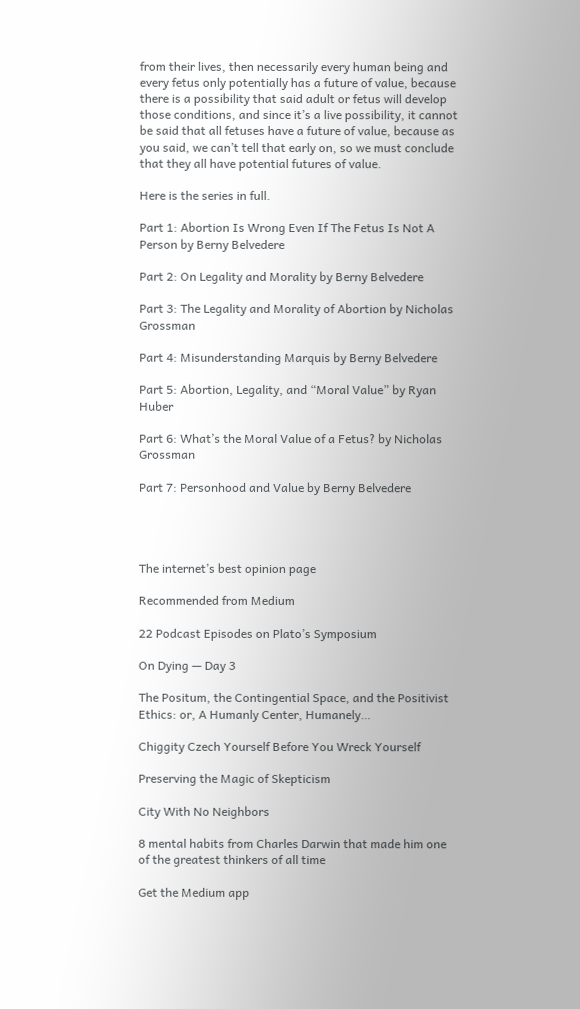from their lives, then necessarily every human being and every fetus only potentially has a future of value, because there is a possibility that said adult or fetus will develop those conditions, and since it’s a live possibility, it cannot be said that all fetuses have a future of value, because as you said, we can’t tell that early on, so we must conclude that they all have potential futures of value.

Here is the series in full.

Part 1: Abortion Is Wrong Even If The Fetus Is Not A Person by Berny Belvedere

Part 2: On Legality and Morality by Berny Belvedere

Part 3: The Legality and Morality of Abortion by Nicholas Grossman

Part 4: Misunderstanding Marquis by Berny Belvedere

Part 5: Abortion, Legality, and “Moral Value” by Ryan Huber

Part 6: What’s the Moral Value of a Fetus? by Nicholas Grossman

Part 7: Personhood and Value by Berny Belvedere




The internet’s best opinion page

Recommended from Medium

22 Podcast Episodes on Plato’s Symposium

On Dying — Day 3

The Positum, the Contingential Space, and the Positivist Ethics: or, A Humanly Center, Humanely…

Chiggity Czech Yourself Before You Wreck Yourself

Preserving the Magic of Skepticism

City With No Neighbors

8 mental habits from Charles Darwin that made him one of the greatest thinkers of all time

Get the Medium app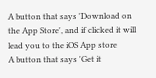A button that says 'Download on the App Store', and if clicked it will lead you to the iOS App store
A button that says 'Get it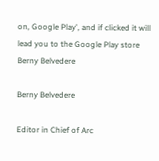on, Google Play', and if clicked it will lead you to the Google Play store
Berny Belvedere

Berny Belvedere

Editor in Chief of Arc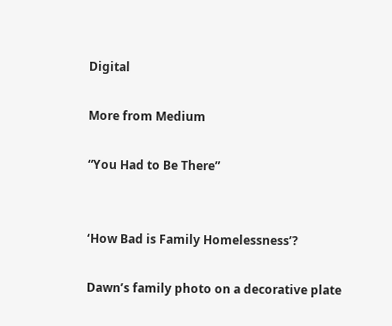Digital

More from Medium

“You Had to Be There”


‘How Bad is Family Homelessness’?

Dawn’s family photo on a decorative plate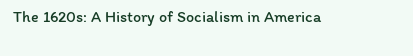The 1620s: A History of Socialism in America